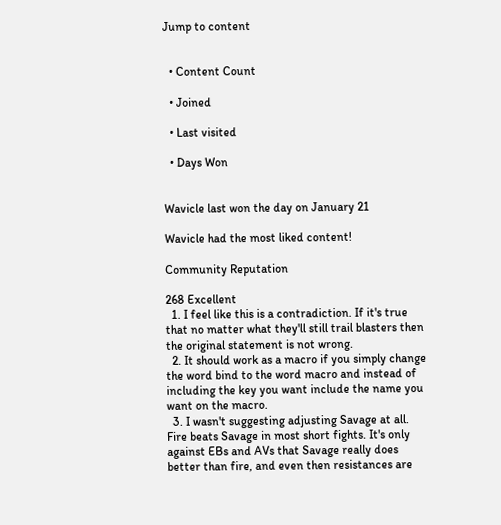Jump to content


  • Content Count

  • Joined

  • Last visited

  • Days Won


Wavicle last won the day on January 21

Wavicle had the most liked content!

Community Reputation

268 Excellent
  1. I feel like this is a contradiction. If it's true that no matter what they'll still trail blasters then the original statement is not wrong.
  2. It should work as a macro if you simply change the word bind to the word macro and instead of including the key you want include the name you want on the macro.
  3. I wasn't suggesting adjusting Savage at all. Fire beats Savage in most short fights. It's only against EBs and AVs that Savage really does better than fire, and even then resistances are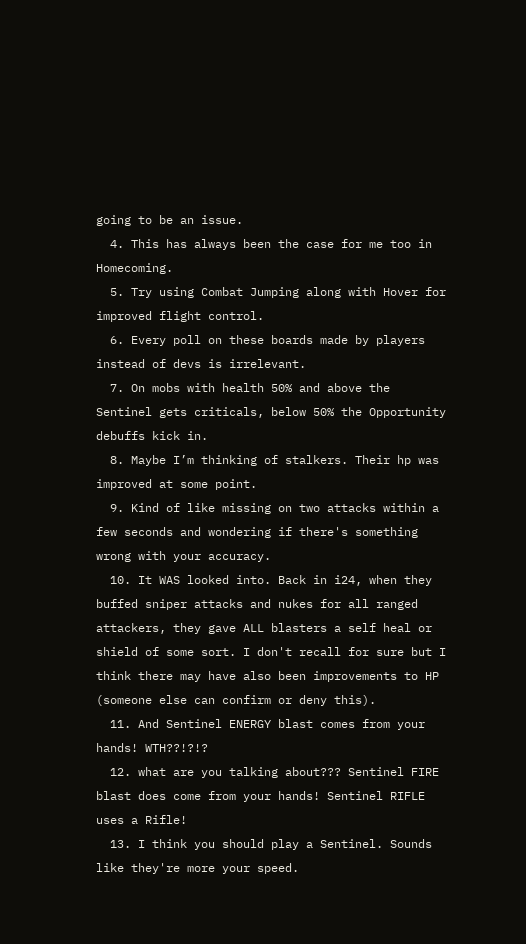going to be an issue.
  4. This has always been the case for me too in Homecoming.
  5. Try using Combat Jumping along with Hover for improved flight control.
  6. Every poll on these boards made by players instead of devs is irrelevant.
  7. On mobs with health 50% and above the Sentinel gets criticals, below 50% the Opportunity debuffs kick in.
  8. Maybe I’m thinking of stalkers. Their hp was improved at some point.
  9. Kind of like missing on two attacks within a few seconds and wondering if there's something wrong with your accuracy.
  10. It WAS looked into. Back in i24, when they buffed sniper attacks and nukes for all ranged attackers, they gave ALL blasters a self heal or shield of some sort. I don't recall for sure but I think there may have also been improvements to HP (someone else can confirm or deny this).
  11. And Sentinel ENERGY blast comes from your hands! WTH??!?!?
  12. what are you talking about??? Sentinel FIRE blast does come from your hands! Sentinel RIFLE uses a Rifle!
  13. I think you should play a Sentinel. Sounds like they're more your speed.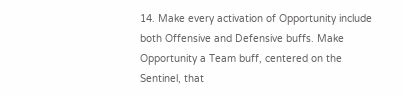14. Make every activation of Opportunity include both Offensive and Defensive buffs. Make Opportunity a Team buff, centered on the Sentinel, that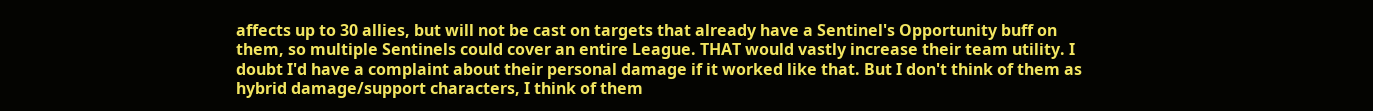affects up to 30 allies, but will not be cast on targets that already have a Sentinel's Opportunity buff on them, so multiple Sentinels could cover an entire League. THAT would vastly increase their team utility. I doubt I'd have a complaint about their personal damage if it worked like that. But I don't think of them as hybrid damage/support characters, I think of them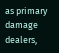as primary damage dealers,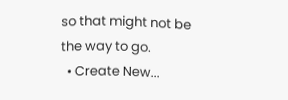so that might not be the way to go.
  • Create New...